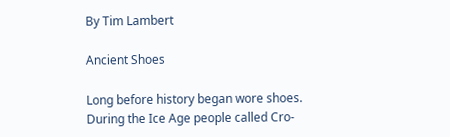By Tim Lambert

Ancient Shoes

Long before history began wore shoes. During the Ice Age people called Cro-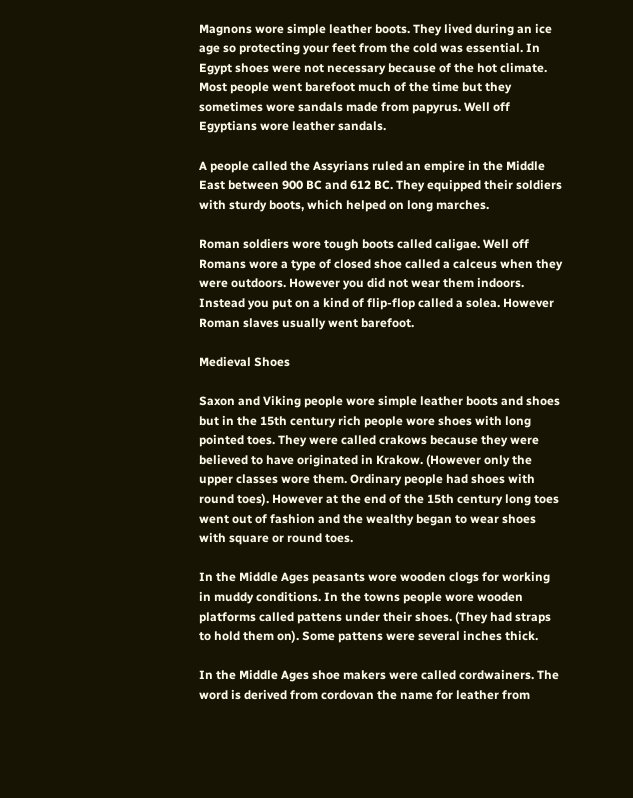Magnons wore simple leather boots. They lived during an ice age so protecting your feet from the cold was essential. In Egypt shoes were not necessary because of the hot climate. Most people went barefoot much of the time but they sometimes wore sandals made from papyrus. Well off Egyptians wore leather sandals.

A people called the Assyrians ruled an empire in the Middle East between 900 BC and 612 BC. They equipped their soldiers with sturdy boots, which helped on long marches.

Roman soldiers wore tough boots called caligae. Well off Romans wore a type of closed shoe called a calceus when they were outdoors. However you did not wear them indoors. Instead you put on a kind of flip-flop called a solea. However Roman slaves usually went barefoot.

Medieval Shoes

Saxon and Viking people wore simple leather boots and shoes but in the 15th century rich people wore shoes with long pointed toes. They were called crakows because they were believed to have originated in Krakow. (However only the upper classes wore them. Ordinary people had shoes with round toes). However at the end of the 15th century long toes went out of fashion and the wealthy began to wear shoes with square or round toes.

In the Middle Ages peasants wore wooden clogs for working in muddy conditions. In the towns people wore wooden platforms called pattens under their shoes. (They had straps to hold them on). Some pattens were several inches thick.

In the Middle Ages shoe makers were called cordwainers. The word is derived from cordovan the name for leather from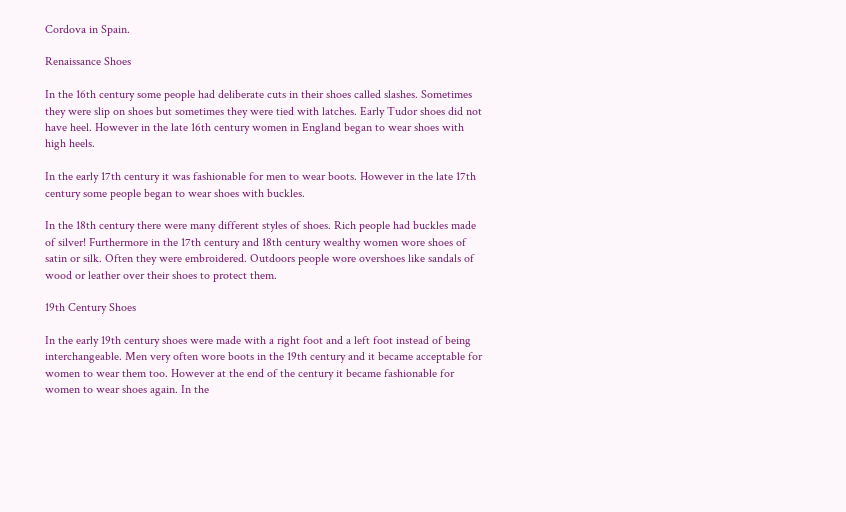Cordova in Spain.

Renaissance Shoes

In the 16th century some people had deliberate cuts in their shoes called slashes. Sometimes they were slip on shoes but sometimes they were tied with latches. Early Tudor shoes did not have heel. However in the late 16th century women in England began to wear shoes with high heels.

In the early 17th century it was fashionable for men to wear boots. However in the late 17th century some people began to wear shoes with buckles.

In the 18th century there were many different styles of shoes. Rich people had buckles made of silver! Furthermore in the 17th century and 18th century wealthy women wore shoes of satin or silk. Often they were embroidered. Outdoors people wore overshoes like sandals of wood or leather over their shoes to protect them.

19th Century Shoes

In the early 19th century shoes were made with a right foot and a left foot instead of being interchangeable. Men very often wore boots in the 19th century and it became acceptable for women to wear them too. However at the end of the century it became fashionable for women to wear shoes again. In the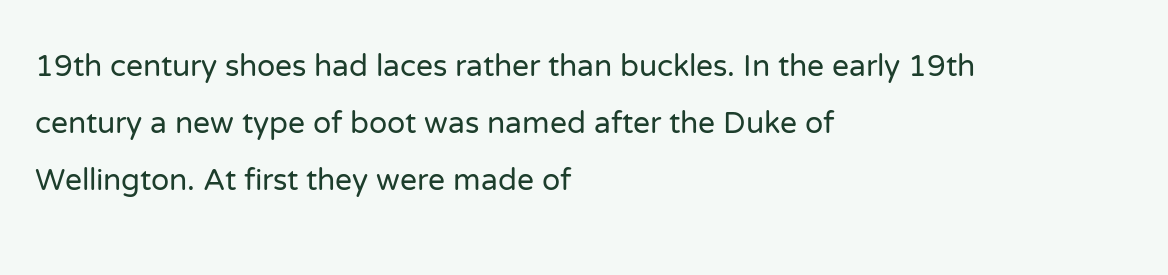19th century shoes had laces rather than buckles. In the early 19th century a new type of boot was named after the Duke of Wellington. At first they were made of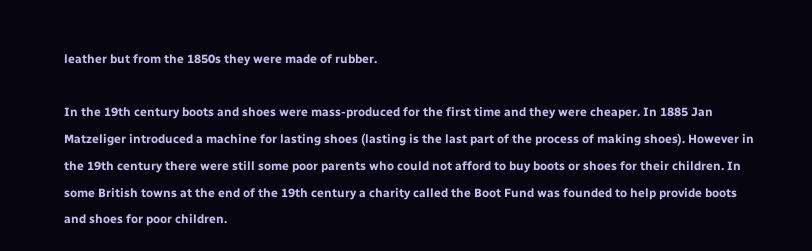leather but from the 1850s they were made of rubber.

In the 19th century boots and shoes were mass-produced for the first time and they were cheaper. In 1885 Jan Matzeliger introduced a machine for lasting shoes (lasting is the last part of the process of making shoes). However in the 19th century there were still some poor parents who could not afford to buy boots or shoes for their children. In some British towns at the end of the 19th century a charity called the Boot Fund was founded to help provide boots and shoes for poor children.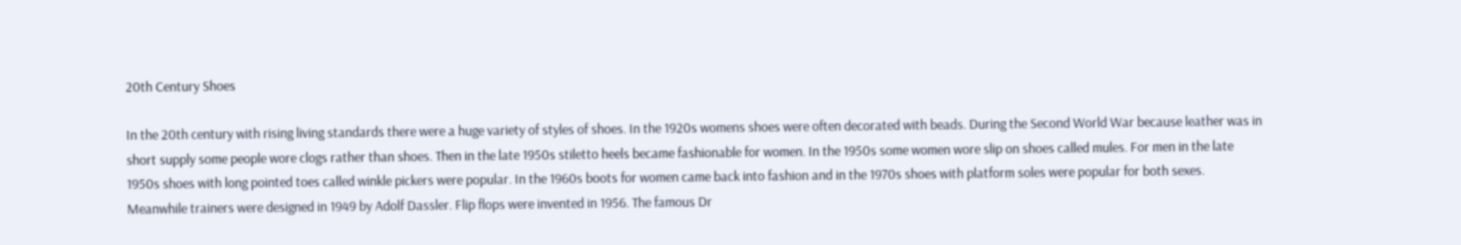20th Century Shoes

In the 20th century with rising living standards there were a huge variety of styles of shoes. In the 1920s womens shoes were often decorated with beads. During the Second World War because leather was in short supply some people wore clogs rather than shoes. Then in the late 1950s stiletto heels became fashionable for women. In the 1950s some women wore slip on shoes called mules. For men in the late 1950s shoes with long pointed toes called winkle pickers were popular. In the 1960s boots for women came back into fashion and in the 1970s shoes with platform soles were popular for both sexes. Meanwhile trainers were designed in 1949 by Adolf Dassler. Flip flops were invented in 1956. The famous Dr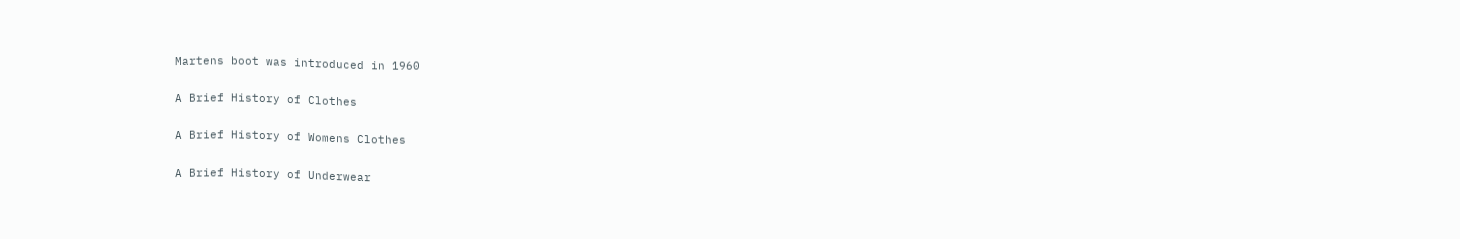Martens boot was introduced in 1960

A Brief History of Clothes

A Brief History of Womens Clothes

A Brief History of Underwear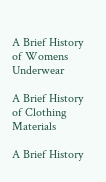A Brief History of Womens Underwear

A Brief History of Clothing Materials

A Brief History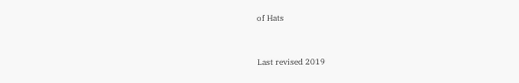of Hats


Last revised 2019